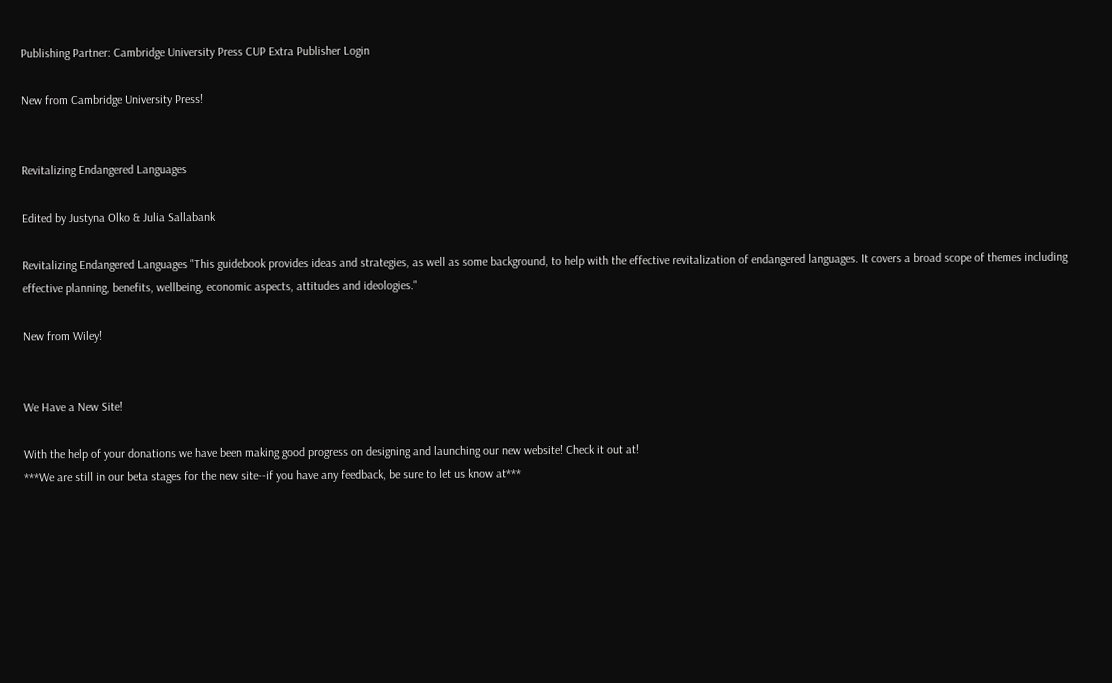Publishing Partner: Cambridge University Press CUP Extra Publisher Login

New from Cambridge University Press!


Revitalizing Endangered Languages

Edited by Justyna Olko & Julia Sallabank

Revitalizing Endangered Languages "This guidebook provides ideas and strategies, as well as some background, to help with the effective revitalization of endangered languages. It covers a broad scope of themes including effective planning, benefits, wellbeing, economic aspects, attitudes and ideologies."

New from Wiley!


We Have a New Site!

With the help of your donations we have been making good progress on designing and launching our new website! Check it out at!
***We are still in our beta stages for the new site--if you have any feedback, be sure to let us know at***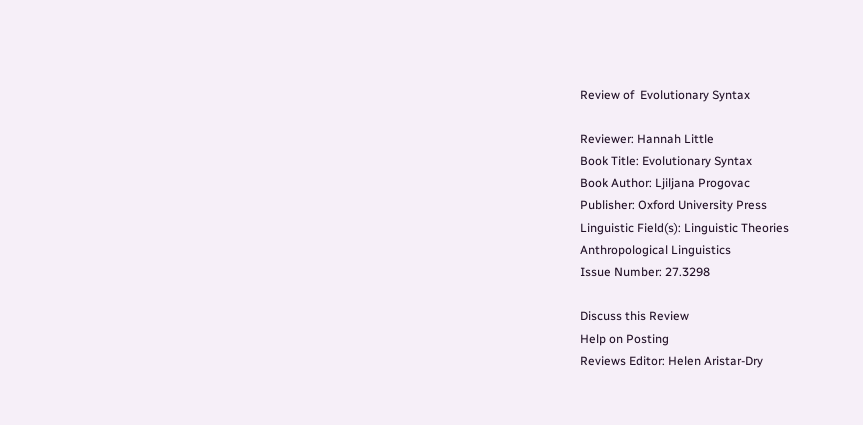Review of  Evolutionary Syntax

Reviewer: Hannah Little
Book Title: Evolutionary Syntax
Book Author: Ljiljana Progovac
Publisher: Oxford University Press
Linguistic Field(s): Linguistic Theories
Anthropological Linguistics
Issue Number: 27.3298

Discuss this Review
Help on Posting
Reviews Editor: Helen Aristar-Dry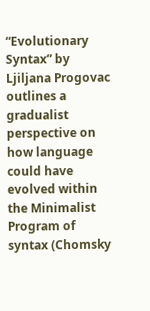“Evolutionary Syntax” by Ljiljana Progovac outlines a gradualist perspective on how language could have evolved within the Minimalist Program of syntax (Chomsky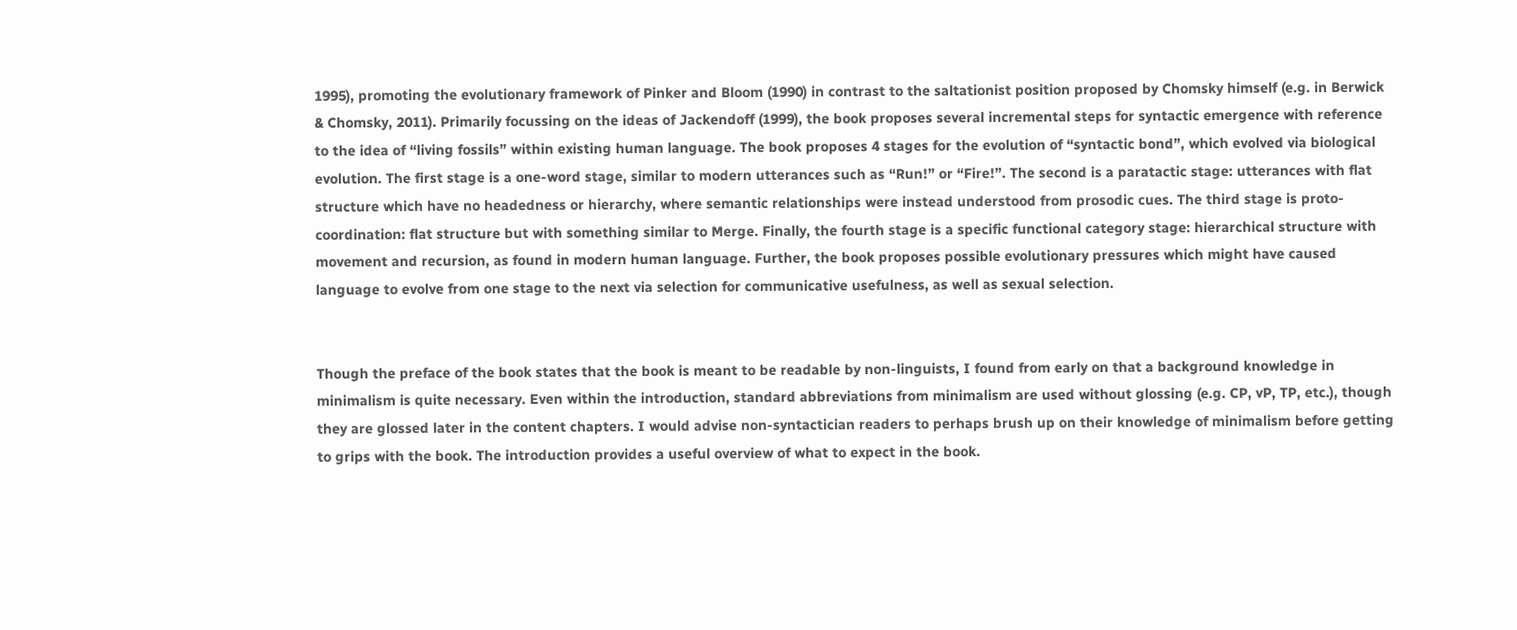1995), promoting the evolutionary framework of Pinker and Bloom (1990) in contrast to the saltationist position proposed by Chomsky himself (e.g. in Berwick & Chomsky, 2011). Primarily focussing on the ideas of Jackendoff (1999), the book proposes several incremental steps for syntactic emergence with reference to the idea of “living fossils” within existing human language. The book proposes 4 stages for the evolution of “syntactic bond”, which evolved via biological evolution. The first stage is a one-word stage, similar to modern utterances such as “Run!” or “Fire!”. The second is a paratactic stage: utterances with flat structure which have no headedness or hierarchy, where semantic relationships were instead understood from prosodic cues. The third stage is proto-coordination: flat structure but with something similar to Merge. Finally, the fourth stage is a specific functional category stage: hierarchical structure with movement and recursion, as found in modern human language. Further, the book proposes possible evolutionary pressures which might have caused language to evolve from one stage to the next via selection for communicative usefulness, as well as sexual selection.


Though the preface of the book states that the book is meant to be readable by non-linguists, I found from early on that a background knowledge in minimalism is quite necessary. Even within the introduction, standard abbreviations from minimalism are used without glossing (e.g. CP, vP, TP, etc.), though they are glossed later in the content chapters. I would advise non-syntactician readers to perhaps brush up on their knowledge of minimalism before getting to grips with the book. The introduction provides a useful overview of what to expect in the book.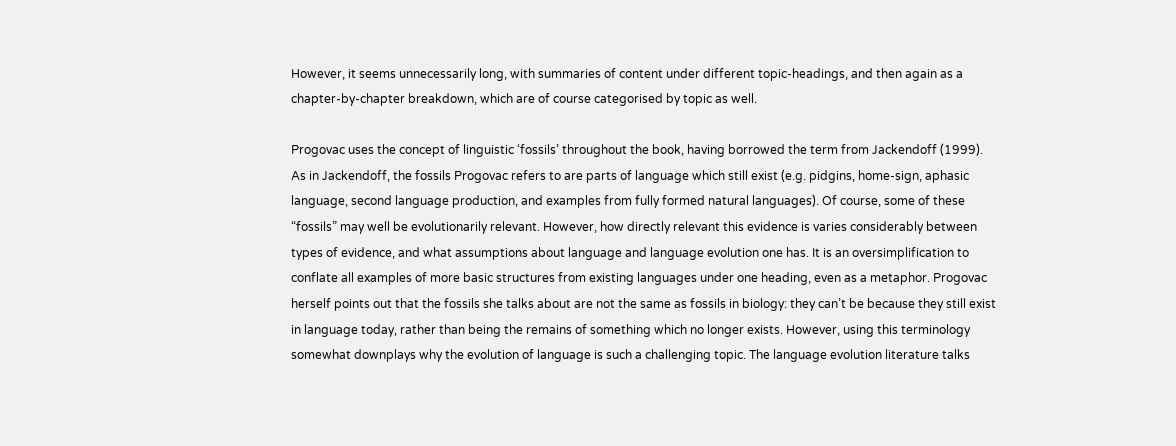However, it seems unnecessarily long, with summaries of content under different topic-headings, and then again as a chapter-by-chapter breakdown, which are of course categorised by topic as well.

Progovac uses the concept of linguistic ‘fossils’ throughout the book, having borrowed the term from Jackendoff (1999). As in Jackendoff, the fossils Progovac refers to are parts of language which still exist (e.g. pidgins, home-sign, aphasic language, second language production, and examples from fully formed natural languages). Of course, some of these “fossils” may well be evolutionarily relevant. However, how directly relevant this evidence is varies considerably between types of evidence, and what assumptions about language and language evolution one has. It is an oversimplification to conflate all examples of more basic structures from existing languages under one heading, even as a metaphor. Progovac herself points out that the fossils she talks about are not the same as fossils in biology: they can’t be because they still exist in language today, rather than being the remains of something which no longer exists. However, using this terminology somewhat downplays why the evolution of language is such a challenging topic. The language evolution literature talks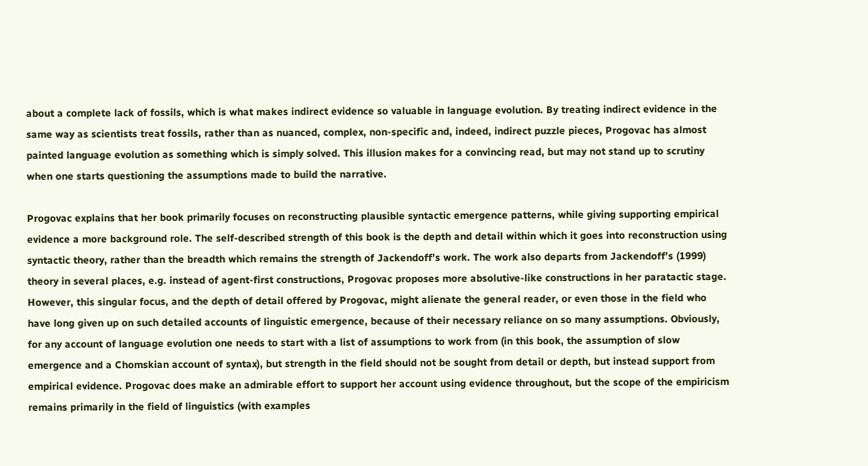about a complete lack of fossils, which is what makes indirect evidence so valuable in language evolution. By treating indirect evidence in the same way as scientists treat fossils, rather than as nuanced, complex, non-specific and, indeed, indirect puzzle pieces, Progovac has almost painted language evolution as something which is simply solved. This illusion makes for a convincing read, but may not stand up to scrutiny when one starts questioning the assumptions made to build the narrative.

Progovac explains that her book primarily focuses on reconstructing plausible syntactic emergence patterns, while giving supporting empirical evidence a more background role. The self-described strength of this book is the depth and detail within which it goes into reconstruction using syntactic theory, rather than the breadth which remains the strength of Jackendoff’s work. The work also departs from Jackendoff’s (1999) theory in several places, e.g. instead of agent-first constructions, Progovac proposes more absolutive-like constructions in her paratactic stage. However, this singular focus, and the depth of detail offered by Progovac, might alienate the general reader, or even those in the field who have long given up on such detailed accounts of linguistic emergence, because of their necessary reliance on so many assumptions. Obviously, for any account of language evolution one needs to start with a list of assumptions to work from (in this book, the assumption of slow emergence and a Chomskian account of syntax), but strength in the field should not be sought from detail or depth, but instead support from empirical evidence. Progovac does make an admirable effort to support her account using evidence throughout, but the scope of the empiricism remains primarily in the field of linguistics (with examples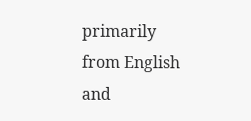primarily from English and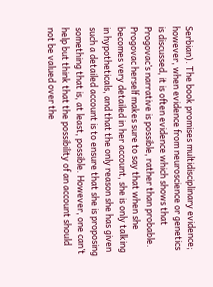Serbian). The book promises multidisciplinary evidence; however, when evidence from neuroscience or genetics is discussed, it is often evidence which shows that Progovac’s narrative is possible, rather than probable. Progovac herself makes sure to say that when she becomes very detailed in her account, she is only talking in hypotheticals, and that the only reason she has given such a detailed account is to ensure that she is proposing something that is, at least, possible. However, one can’t help but think that the possibility of an account should not be valued over the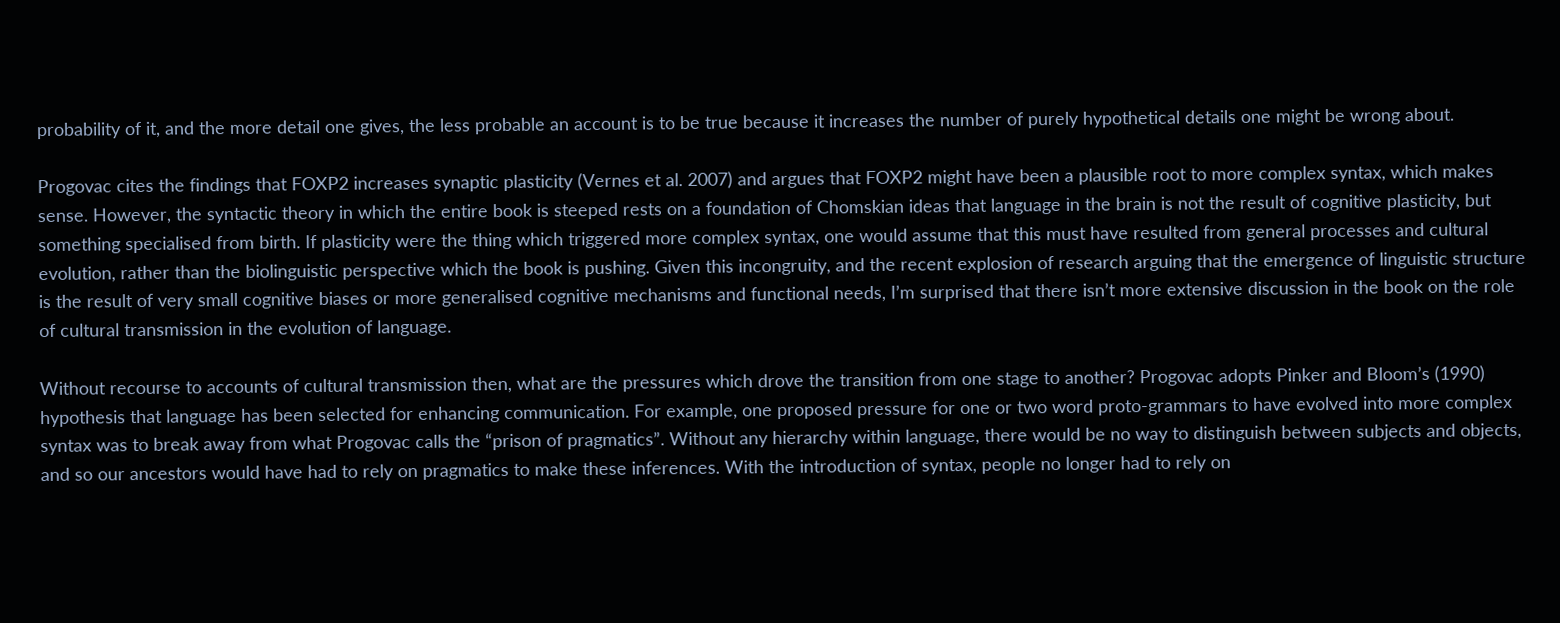probability of it, and the more detail one gives, the less probable an account is to be true because it increases the number of purely hypothetical details one might be wrong about.

Progovac cites the findings that FOXP2 increases synaptic plasticity (Vernes et al. 2007) and argues that FOXP2 might have been a plausible root to more complex syntax, which makes sense. However, the syntactic theory in which the entire book is steeped rests on a foundation of Chomskian ideas that language in the brain is not the result of cognitive plasticity, but something specialised from birth. If plasticity were the thing which triggered more complex syntax, one would assume that this must have resulted from general processes and cultural evolution, rather than the biolinguistic perspective which the book is pushing. Given this incongruity, and the recent explosion of research arguing that the emergence of linguistic structure is the result of very small cognitive biases or more generalised cognitive mechanisms and functional needs, I’m surprised that there isn’t more extensive discussion in the book on the role of cultural transmission in the evolution of language.

Without recourse to accounts of cultural transmission then, what are the pressures which drove the transition from one stage to another? Progovac adopts Pinker and Bloom’s (1990) hypothesis that language has been selected for enhancing communication. For example, one proposed pressure for one or two word proto-grammars to have evolved into more complex syntax was to break away from what Progovac calls the “prison of pragmatics”. Without any hierarchy within language, there would be no way to distinguish between subjects and objects, and so our ancestors would have had to rely on pragmatics to make these inferences. With the introduction of syntax, people no longer had to rely on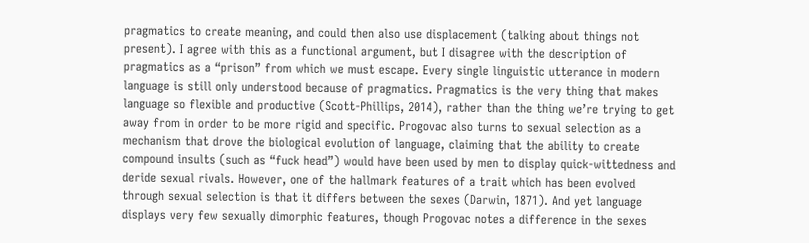pragmatics to create meaning, and could then also use displacement (talking about things not present). I agree with this as a functional argument, but I disagree with the description of pragmatics as a “prison” from which we must escape. Every single linguistic utterance in modern language is still only understood because of pragmatics. Pragmatics is the very thing that makes language so flexible and productive (Scott-Phillips, 2014), rather than the thing we’re trying to get away from in order to be more rigid and specific. Progovac also turns to sexual selection as a mechanism that drove the biological evolution of language, claiming that the ability to create compound insults (such as “fuck head”) would have been used by men to display quick-wittedness and deride sexual rivals. However, one of the hallmark features of a trait which has been evolved through sexual selection is that it differs between the sexes (Darwin, 1871). And yet language displays very few sexually dimorphic features, though Progovac notes a difference in the sexes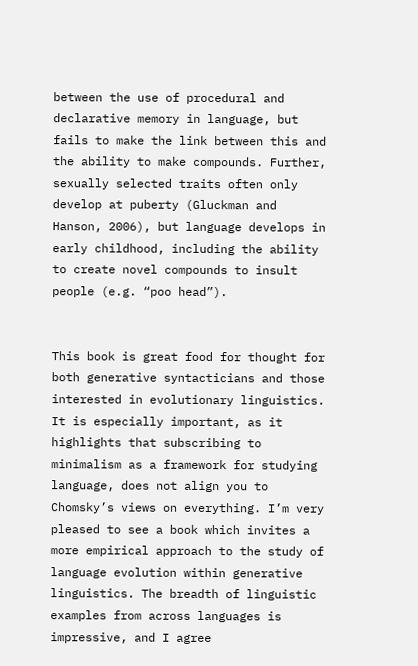between the use of procedural and declarative memory in language, but fails to make the link between this and the ability to make compounds. Further, sexually selected traits often only develop at puberty (Gluckman and Hanson, 2006), but language develops in early childhood, including the ability to create novel compounds to insult people (e.g. “poo head”).


This book is great food for thought for both generative syntacticians and those interested in evolutionary linguistics. It is especially important, as it highlights that subscribing to minimalism as a framework for studying language, does not align you to Chomsky’s views on everything. I’m very pleased to see a book which invites a more empirical approach to the study of language evolution within generative linguistics. The breadth of linguistic examples from across languages is impressive, and I agree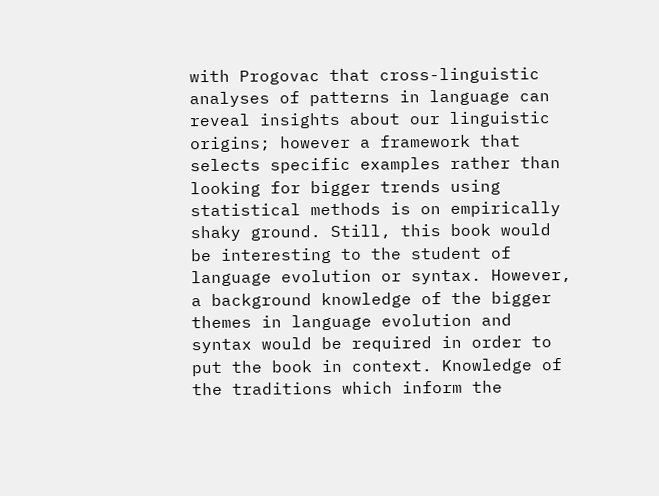with Progovac that cross-linguistic analyses of patterns in language can reveal insights about our linguistic origins; however a framework that selects specific examples rather than looking for bigger trends using statistical methods is on empirically shaky ground. Still, this book would be interesting to the student of language evolution or syntax. However, a background knowledge of the bigger themes in language evolution and syntax would be required in order to put the book in context. Knowledge of the traditions which inform the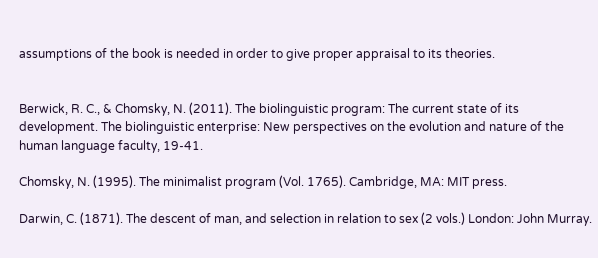assumptions of the book is needed in order to give proper appraisal to its theories.


Berwick, R. C., & Chomsky, N. (2011). The biolinguistic program: The current state of its development. The biolinguistic enterprise: New perspectives on the evolution and nature of the human language faculty, 19-41.

Chomsky, N. (1995). The minimalist program (Vol. 1765). Cambridge, MA: MIT press.

Darwin, C. (1871). The descent of man, and selection in relation to sex (2 vols.) London: John Murray.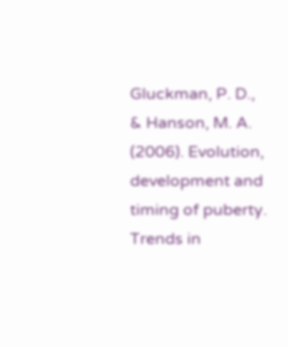Gluckman, P. D., & Hanson, M. A. (2006). Evolution, development and timing of puberty. Trends in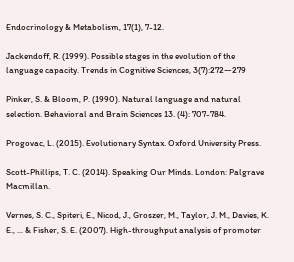Endocrinology & Metabolism, 17(1), 7-12.

Jackendoff, R. (1999). Possible stages in the evolution of the language capacity. Trends in Cognitive Sciences, 3(7):272—279

Pinker, S. & Bloom, P. (1990). Natural language and natural selection. Behavioral and Brain Sciences 13. (4): 707-784.

Progovac, L. (2015). Evolutionary Syntax. Oxford University Press.

Scott-Phillips, T. C. (2014). Speaking Our Minds. London: Palgrave Macmillan.

Vernes, S. C., Spiteri, E., Nicod, J., Groszer, M., Taylor, J. M., Davies, K. E., ... & Fisher, S. E. (2007). High-throughput analysis of promoter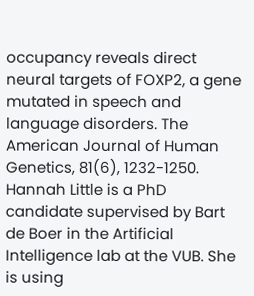occupancy reveals direct neural targets of FOXP2, a gene mutated in speech and language disorders. The American Journal of Human Genetics, 81(6), 1232-1250.
Hannah Little is a PhD candidate supervised by Bart de Boer in the Artificial Intelligence lab at the VUB. She is using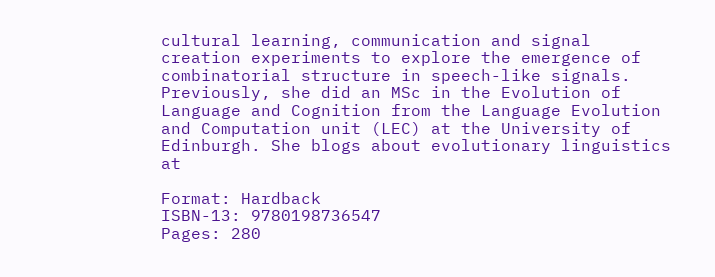cultural learning, communication and signal creation experiments to explore the emergence of combinatorial structure in speech-like signals. Previously, she did an MSc in the Evolution of Language and Cognition from the Language Evolution and Computation unit (LEC) at the University of Edinburgh. She blogs about evolutionary linguistics at

Format: Hardback
ISBN-13: 9780198736547
Pages: 280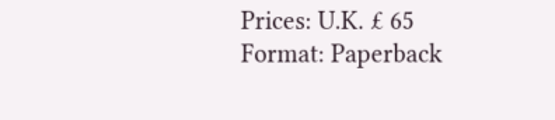Prices: U.K. £ 65
Format: Paperback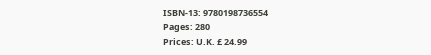ISBN-13: 9780198736554
Pages: 280
Prices: U.K. £ 24.99